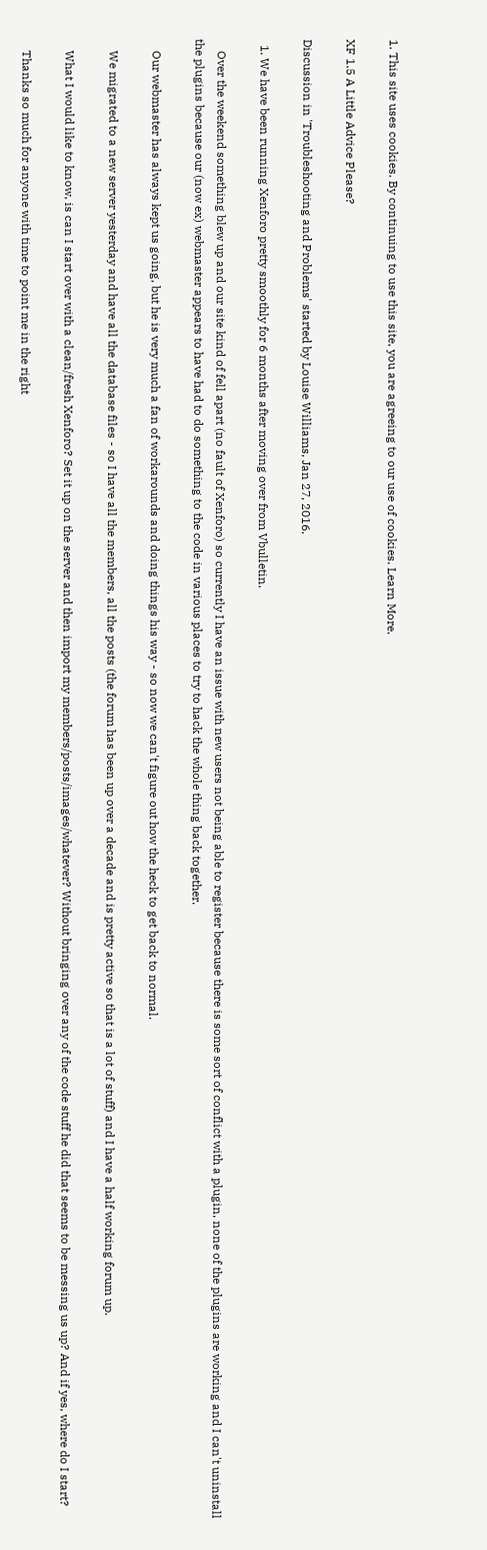1. This site uses cookies. By continuing to use this site, you are agreeing to our use of cookies. Learn More.

XF 1.5 A Little Advice Please?

Discussion in 'Troubleshooting and Problems' started by Louise Williams, Jan 27, 2016.

  1. We have been running Xenforo pretty smoothly for 6 months after moving over from Vbulletin.

    Over the weekend something blew up and our site kind of fell apart (no fault of Xenforo) so currently I have an issue with new users not being able to register because there is some sort of conflict with a plugin, none of the plugins are working and I can't uninstall the plugins because our (now ex) webmaster appears to have had to do something to the code in various places to try to hack the whole thing back together.

    Our webmaster has always kept us going, but he is very much a fan of workarounds and doing things his way - so now we can't figure out how the heck to get back to normal.

    We migrated to a new server yesterday and have all the database files - so I have all the members, all the posts (the forum has been up over a decade and is pretty active so that is a lot of stuff) and I have a half working forum up.

    What I would like to know, is can I start over with a clean/fresh Xenforo? Set it up on the server and then import my members/posts/images/whatever? Without bringing over any of the code stuff he did that seems to be messing us up? And if yes, where do I start?

    Thanks so much for anyone with time to point me in the right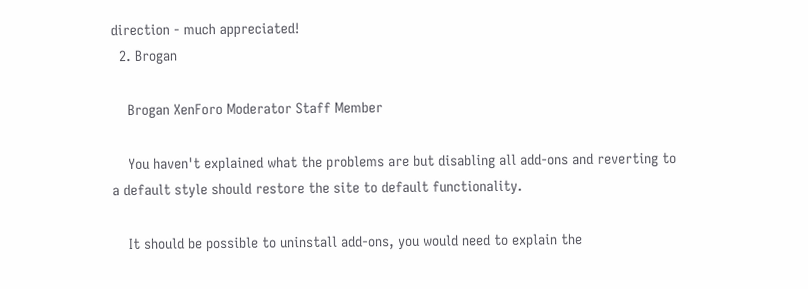direction - much appreciated!
  2. Brogan

    Brogan XenForo Moderator Staff Member

    You haven't explained what the problems are but disabling all add-ons and reverting to a default style should restore the site to default functionality.

    It should be possible to uninstall add-ons, you would need to explain the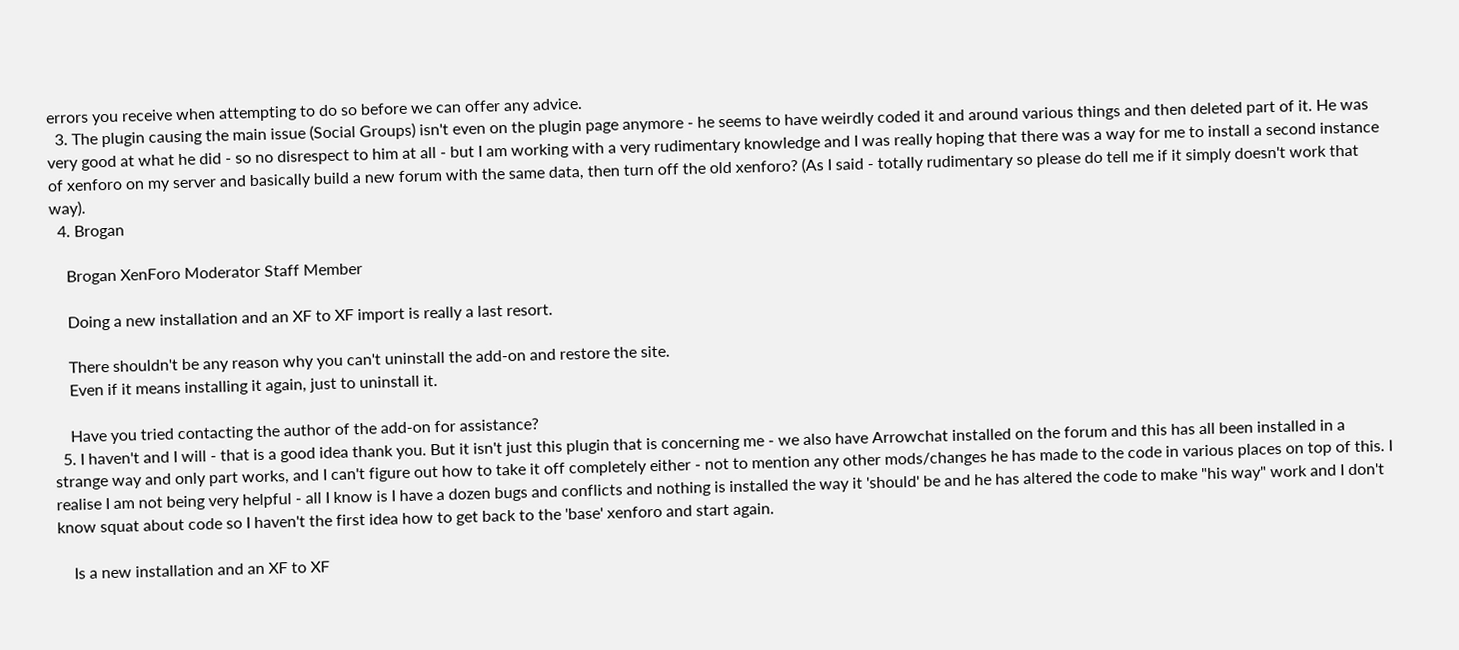errors you receive when attempting to do so before we can offer any advice.
  3. The plugin causing the main issue (Social Groups) isn't even on the plugin page anymore - he seems to have weirdly coded it and around various things and then deleted part of it. He was very good at what he did - so no disrespect to him at all - but I am working with a very rudimentary knowledge and I was really hoping that there was a way for me to install a second instance of xenforo on my server and basically build a new forum with the same data, then turn off the old xenforo? (As I said - totally rudimentary so please do tell me if it simply doesn't work that way).
  4. Brogan

    Brogan XenForo Moderator Staff Member

    Doing a new installation and an XF to XF import is really a last resort.

    There shouldn't be any reason why you can't uninstall the add-on and restore the site.
    Even if it means installing it again, just to uninstall it.

    Have you tried contacting the author of the add-on for assistance?
  5. I haven't and I will - that is a good idea thank you. But it isn't just this plugin that is concerning me - we also have Arrowchat installed on the forum and this has all been installed in a strange way and only part works, and I can't figure out how to take it off completely either - not to mention any other mods/changes he has made to the code in various places on top of this. I realise I am not being very helpful - all I know is I have a dozen bugs and conflicts and nothing is installed the way it 'should' be and he has altered the code to make "his way" work and I don't know squat about code so I haven't the first idea how to get back to the 'base' xenforo and start again.

    Is a new installation and an XF to XF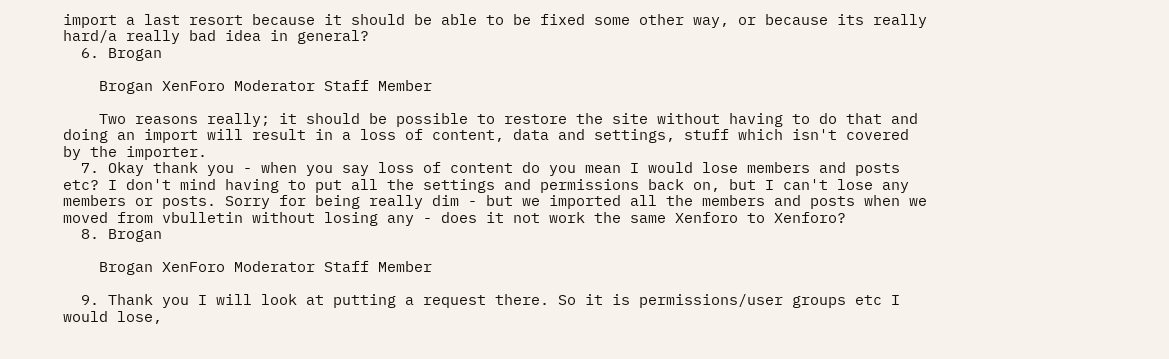import a last resort because it should be able to be fixed some other way, or because its really hard/a really bad idea in general?
  6. Brogan

    Brogan XenForo Moderator Staff Member

    Two reasons really; it should be possible to restore the site without having to do that and doing an import will result in a loss of content, data and settings, stuff which isn't covered by the importer.
  7. Okay thank you - when you say loss of content do you mean I would lose members and posts etc? I don't mind having to put all the settings and permissions back on, but I can't lose any members or posts. Sorry for being really dim - but we imported all the members and posts when we moved from vbulletin without losing any - does it not work the same Xenforo to Xenforo?
  8. Brogan

    Brogan XenForo Moderator Staff Member

  9. Thank you I will look at putting a request there. So it is permissions/user groups etc I would lose,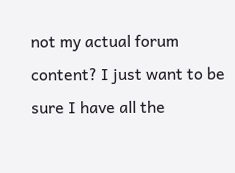not my actual forum content? I just want to be sure I have all the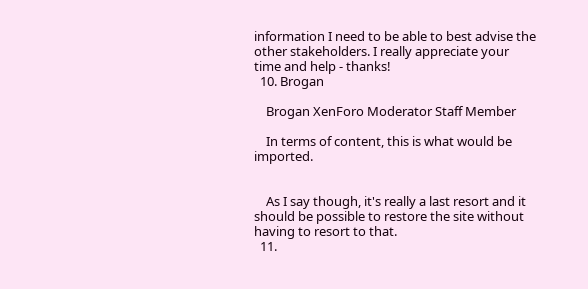information I need to be able to best advise the other stakeholders. I really appreciate your time and help - thanks!
  10. Brogan

    Brogan XenForo Moderator Staff Member

    In terms of content, this is what would be imported.


    As I say though, it's really a last resort and it should be possible to restore the site without having to resort to that.
  11.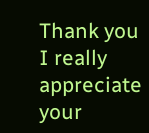Thank you I really appreciate your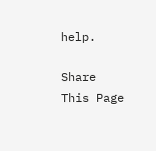help.

Share This Page